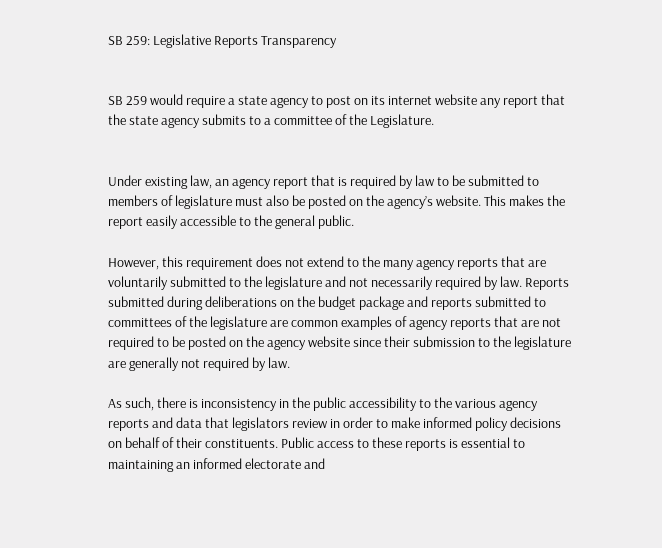SB 259: Legislative Reports Transparency


SB 259 would require a state agency to post on its internet website any report that the state agency submits to a committee of the Legislature.


Under existing law, an agency report that is required by law to be submitted to members of legislature must also be posted on the agency’s website. This makes the report easily accessible to the general public.

However, this requirement does not extend to the many agency reports that are voluntarily submitted to the legislature and not necessarily required by law. Reports submitted during deliberations on the budget package and reports submitted to committees of the legislature are common examples of agency reports that are not required to be posted on the agency website since their submission to the legislature are generally not required by law.

As such, there is inconsistency in the public accessibility to the various agency reports and data that legislators review in order to make informed policy decisions on behalf of their constituents. Public access to these reports is essential to maintaining an informed electorate and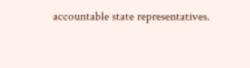accountable state representatives.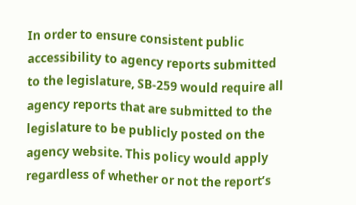In order to ensure consistent public accessibility to agency reports submitted to the legislature, SB-259 would require all agency reports that are submitted to the legislature to be publicly posted on the agency website. This policy would apply regardless of whether or not the report’s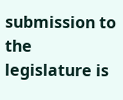submission to the legislature is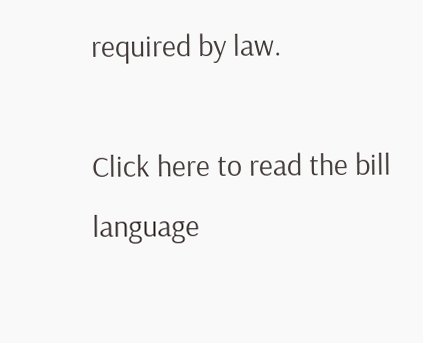required by law.

Click here to read the bill language